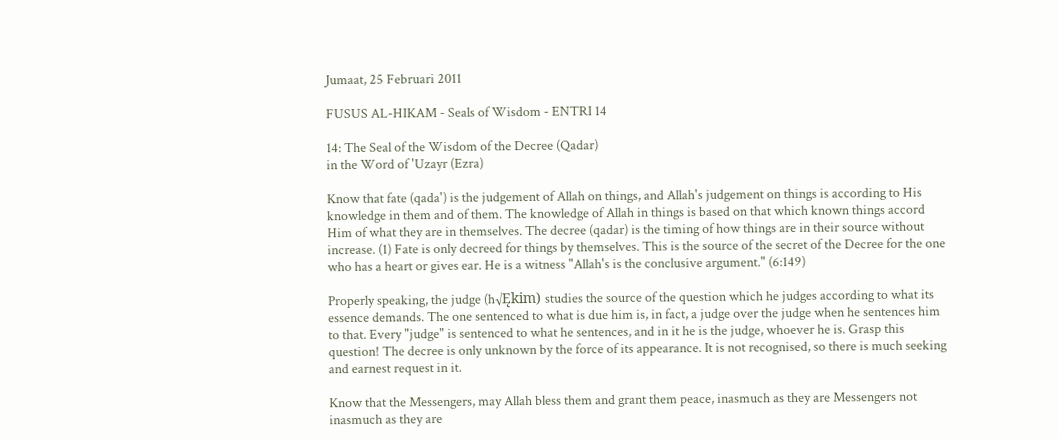Jumaat, 25 Februari 2011

FUSUS AL-HIKAM - Seals of Wisdom - ENTRI 14

14: The Seal of the Wisdom of the Decree (Qadar)
in the Word of 'Uzayr (Ezra)

Know that fate (qada') is the judgement of Allah on things, and Allah's judgement on things is according to His knowledge in them and of them. The knowledge of Allah in things is based on that which known things accord Him of what they are in themselves. The decree (qadar) is the timing of how things are in their source without increase. (1) Fate is only decreed for things by themselves. This is the source of the secret of the Decree for the one who has a heart or gives ear. He is a witness "Allah's is the conclusive argument." (6:149)

Properly speaking, the judge (h√Ękim) studies the source of the question which he judges according to what its essence demands. The one sentenced to what is due him is, in fact, a judge over the judge when he sentences him to that. Every "judge" is sentenced to what he sentences, and in it he is the judge, whoever he is. Grasp this question! The decree is only unknown by the force of its appearance. It is not recognised, so there is much seeking and earnest request in it.

Know that the Messengers, may Allah bless them and grant them peace, inasmuch as they are Messengers not inasmuch as they are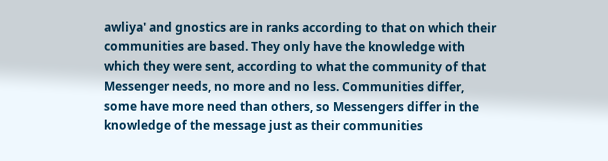awliya' and gnostics are in ranks according to that on which their communities are based. They only have the knowledge with which they were sent, according to what the community of that Messenger needs, no more and no less. Communities differ, some have more need than others, so Messengers differ in the knowledge of the message just as their communities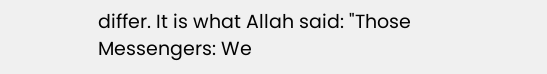differ. It is what Allah said: "Those Messengers: We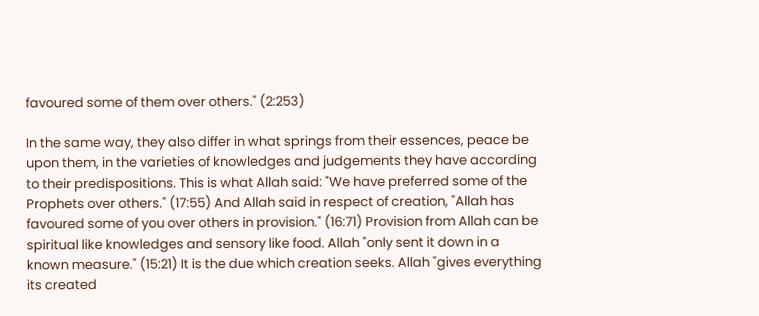favoured some of them over others." (2:253)

In the same way, they also differ in what springs from their essences, peace be upon them, in the varieties of knowledges and judgements they have according to their predispositions. This is what Allah said: "We have preferred some of the Prophets over others." (17:55) And Allah said in respect of creation, "Allah has favoured some of you over others in provision." (16:71) Provision from Allah can be spiritual like knowledges and sensory like food. Allah "only sent it down in a known measure." (15:21) It is the due which creation seeks. Allah "gives everything its created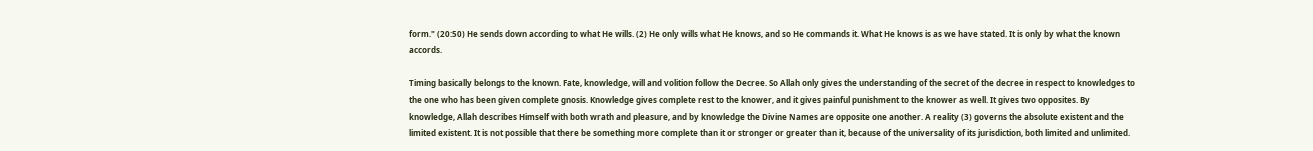form." (20:50) He sends down according to what He wills. (2) He only wills what He knows, and so He commands it. What He knows is as we have stated. It is only by what the known accords.

Timing basically belongs to the known. Fate, knowledge, will and volition follow the Decree. So Allah only gives the understanding of the secret of the decree in respect to knowledges to the one who has been given complete gnosis. Knowledge gives complete rest to the knower, and it gives painful punishment to the knower as well. It gives two opposites. By knowledge, Allah describes Himself with both wrath and pleasure, and by knowledge the Divine Names are opposite one another. A reality (3) governs the absolute existent and the limited existent. It is not possible that there be something more complete than it or stronger or greater than it, because of the universality of its jurisdiction, both limited and unlimited.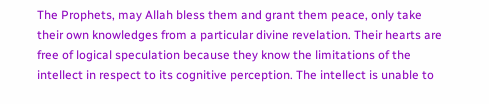The Prophets, may Allah bless them and grant them peace, only take their own knowledges from a particular divine revelation. Their hearts are free of logical speculation because they know the limitations of the intellect in respect to its cognitive perception. The intellect is unable to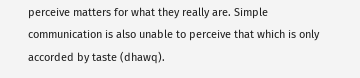perceive matters for what they really are. Simple communication is also unable to perceive that which is only accorded by taste (dhawq).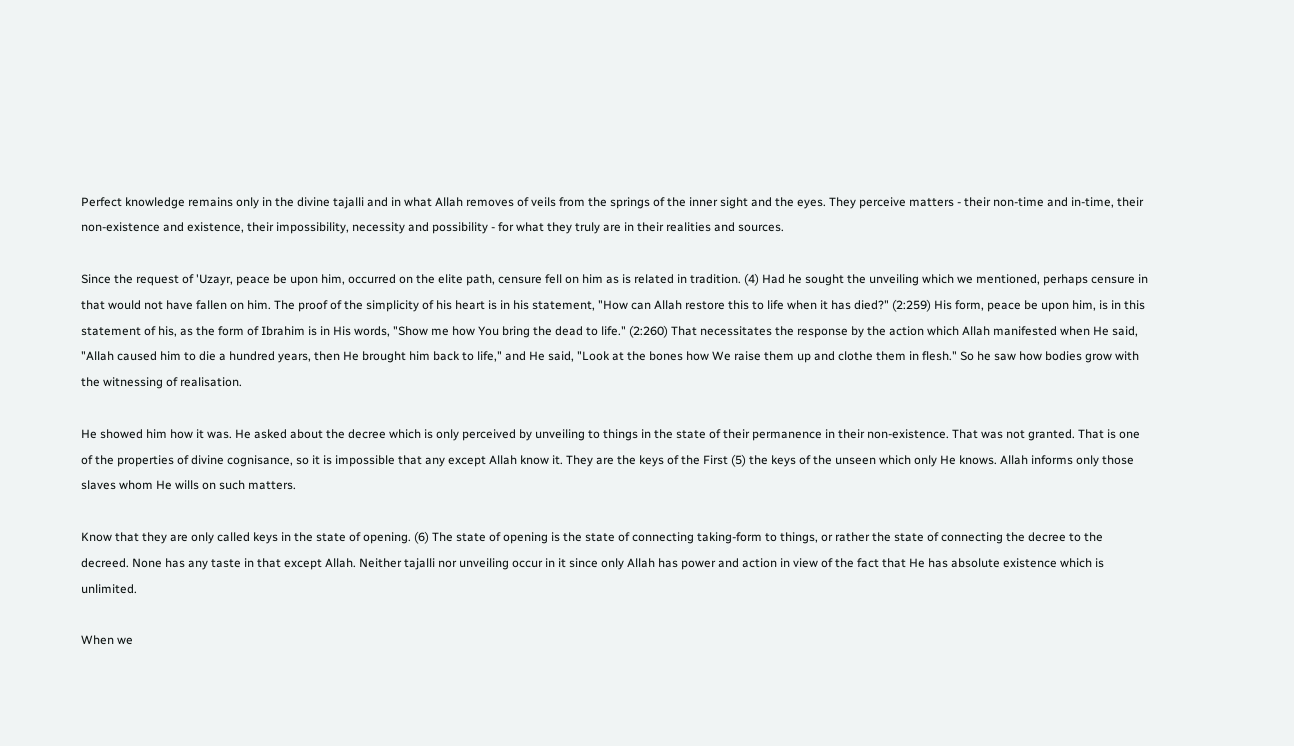Perfect knowledge remains only in the divine tajalli and in what Allah removes of veils from the springs of the inner sight and the eyes. They perceive matters - their non-time and in-time, their non-existence and existence, their impossibility, necessity and possibility - for what they truly are in their realities and sources.

Since the request of 'Uzayr, peace be upon him, occurred on the elite path, censure fell on him as is related in tradition. (4) Had he sought the unveiling which we mentioned, perhaps censure in that would not have fallen on him. The proof of the simplicity of his heart is in his statement, "How can Allah restore this to life when it has died?" (2:259) His form, peace be upon him, is in this statement of his, as the form of Ibrahim is in His words, "Show me how You bring the dead to life." (2:260) That necessitates the response by the action which Allah manifested when He said, "Allah caused him to die a hundred years, then He brought him back to life," and He said, "Look at the bones how We raise them up and clothe them in flesh." So he saw how bodies grow with the witnessing of realisation.

He showed him how it was. He asked about the decree which is only perceived by unveiling to things in the state of their permanence in their non-existence. That was not granted. That is one of the properties of divine cognisance, so it is impossible that any except Allah know it. They are the keys of the First (5) the keys of the unseen which only He knows. Allah informs only those slaves whom He wills on such matters.

Know that they are only called keys in the state of opening. (6) The state of opening is the state of connecting taking-form to things, or rather the state of connecting the decree to the decreed. None has any taste in that except Allah. Neither tajalli nor unveiling occur in it since only Allah has power and action in view of the fact that He has absolute existence which is unlimited.

When we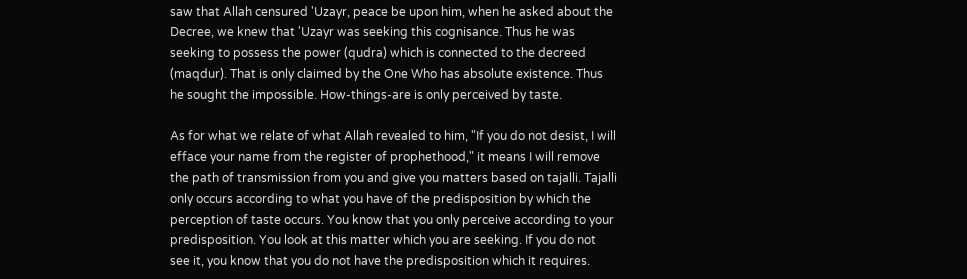saw that Allah censured 'Uzayr, peace be upon him, when he asked about the Decree, we knew that 'Uzayr was seeking this cognisance. Thus he was seeking to possess the power (qudra) which is connected to the decreed (maqdur). That is only claimed by the One Who has absolute existence. Thus he sought the impossible. How-things-are is only perceived by taste.

As for what we relate of what Allah revealed to him, "If you do not desist, I will efface your name from the register of prophethood," it means I will remove the path of transmission from you and give you matters based on tajalli. Tajalli only occurs according to what you have of the predisposition by which the perception of taste occurs. You know that you only perceive according to your predisposition. You look at this matter which you are seeking. If you do not see it, you know that you do not have the predisposition which it requires.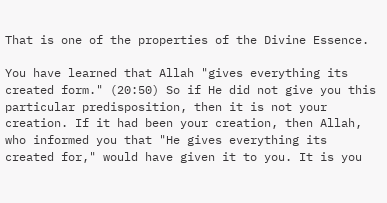That is one of the properties of the Divine Essence.

You have learned that Allah "gives everything its created form." (20:50) So if He did not give you this particular predisposition, then it is not your creation. If it had been your creation, then Allah, who informed you that "He gives everything its created for," would have given it to you. It is you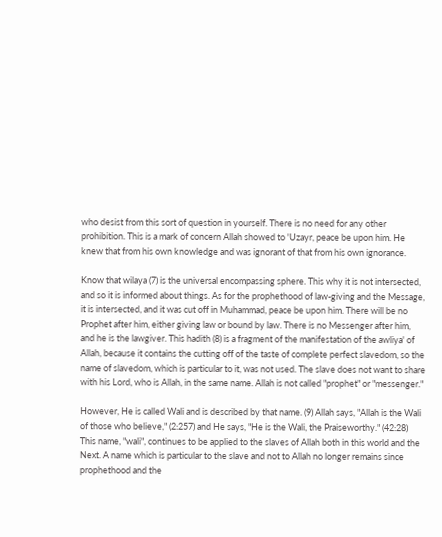who desist from this sort of question in yourself. There is no need for any other prohibition. This is a mark of concern Allah showed to 'Uzayr, peace be upon him. He knew that from his own knowledge and was ignorant of that from his own ignorance.

Know that wilaya (7) is the universal encompassing sphere. This why it is not intersected, and so it is informed about things. As for the prophethood of law-giving and the Message, it is intersected, and it was cut off in Muhammad, peace be upon him. There will be no Prophet after him, either giving law or bound by law. There is no Messenger after him, and he is the lawgiver. This hadith (8) is a fragment of the manifestation of the awliya' of Allah, because it contains the cutting off of the taste of complete perfect slavedom, so the name of slavedom, which is particular to it, was not used. The slave does not want to share with his Lord, who is Allah, in the same name. Allah is not called "prophet" or "messenger."

However, He is called Wali and is described by that name. (9) Allah says, "Allah is the Wali of those who believe," (2:257) and He says, "He is the Wali, the Praiseworthy." (42:28) This name, "wali", continues to be applied to the slaves of Allah both in this world and the Next. A name which is particular to the slave and not to Allah no longer remains since prophethood and the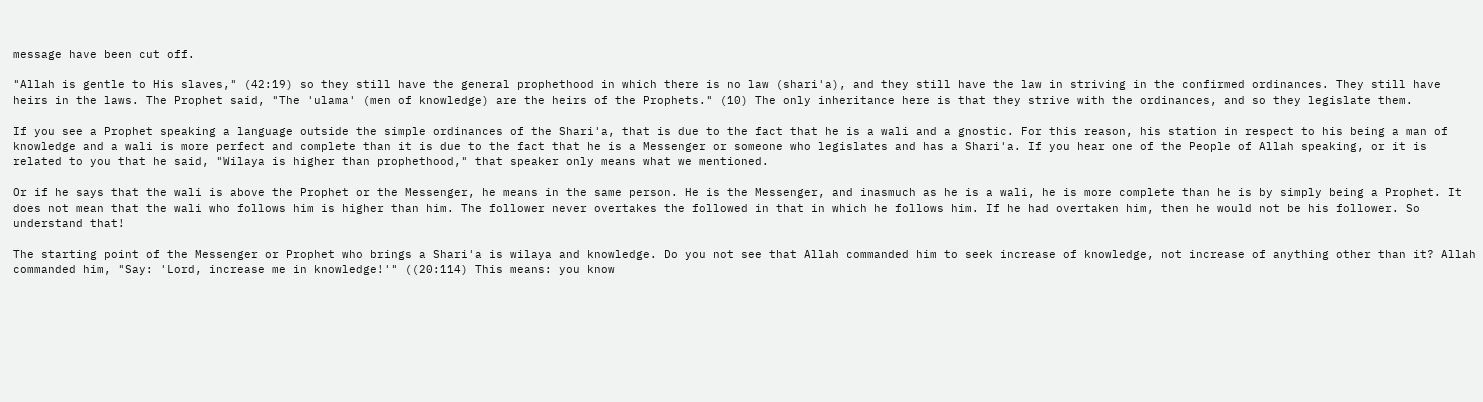message have been cut off.

"Allah is gentle to His slaves," (42:19) so they still have the general prophethood in which there is no law (shari'a), and they still have the law in striving in the confirmed ordinances. They still have heirs in the laws. The Prophet said, "The 'ulama' (men of knowledge) are the heirs of the Prophets." (10) The only inheritance here is that they strive with the ordinances, and so they legislate them.

If you see a Prophet speaking a language outside the simple ordinances of the Shari'a, that is due to the fact that he is a wali and a gnostic. For this reason, his station in respect to his being a man of knowledge and a wali is more perfect and complete than it is due to the fact that he is a Messenger or someone who legislates and has a Shari'a. If you hear one of the People of Allah speaking, or it is related to you that he said, "Wilaya is higher than prophethood," that speaker only means what we mentioned.

Or if he says that the wali is above the Prophet or the Messenger, he means in the same person. He is the Messenger, and inasmuch as he is a wali, he is more complete than he is by simply being a Prophet. It does not mean that the wali who follows him is higher than him. The follower never overtakes the followed in that in which he follows him. If he had overtaken him, then he would not be his follower. So understand that!

The starting point of the Messenger or Prophet who brings a Shari'a is wilaya and knowledge. Do you not see that Allah commanded him to seek increase of knowledge, not increase of anything other than it? Allah commanded him, "Say: 'Lord, increase me in knowledge!'" ((20:114) This means: you know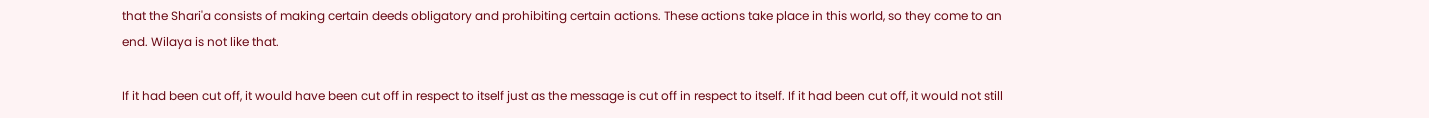that the Shari'a consists of making certain deeds obligatory and prohibiting certain actions. These actions take place in this world, so they come to an end. Wilaya is not like that.

If it had been cut off, it would have been cut off in respect to itself just as the message is cut off in respect to itself. If it had been cut off, it would not still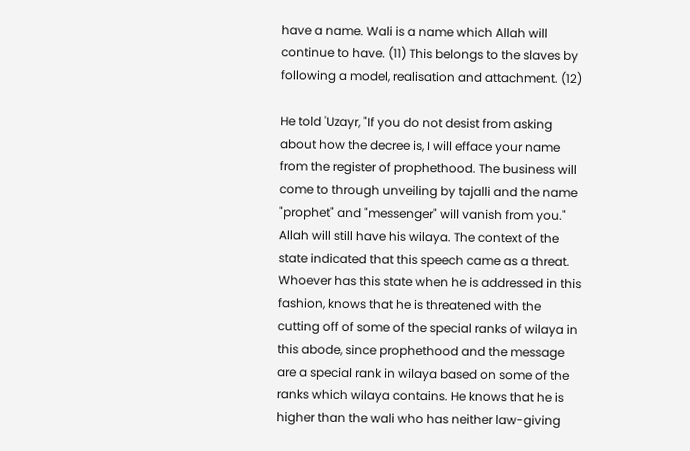have a name. Wali is a name which Allah will continue to have. (11) This belongs to the slaves by following a model, realisation and attachment. (12)

He told 'Uzayr, "If you do not desist from asking about how the decree is, I will efface your name from the register of prophethood. The business will come to through unveiling by tajalli and the name "prophet" and "messenger" will vanish from you." Allah will still have his wilaya. The context of the state indicated that this speech came as a threat. Whoever has this state when he is addressed in this fashion, knows that he is threatened with the cutting off of some of the special ranks of wilaya in this abode, since prophethood and the message are a special rank in wilaya based on some of the ranks which wilaya contains. He knows that he is higher than the wali who has neither law-giving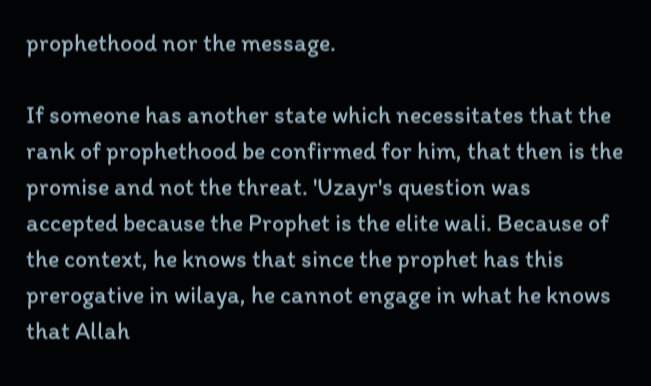prophethood nor the message.

If someone has another state which necessitates that the rank of prophethood be confirmed for him, that then is the promise and not the threat. 'Uzayr's question was accepted because the Prophet is the elite wali. Because of the context, he knows that since the prophet has this prerogative in wilaya, he cannot engage in what he knows that Allah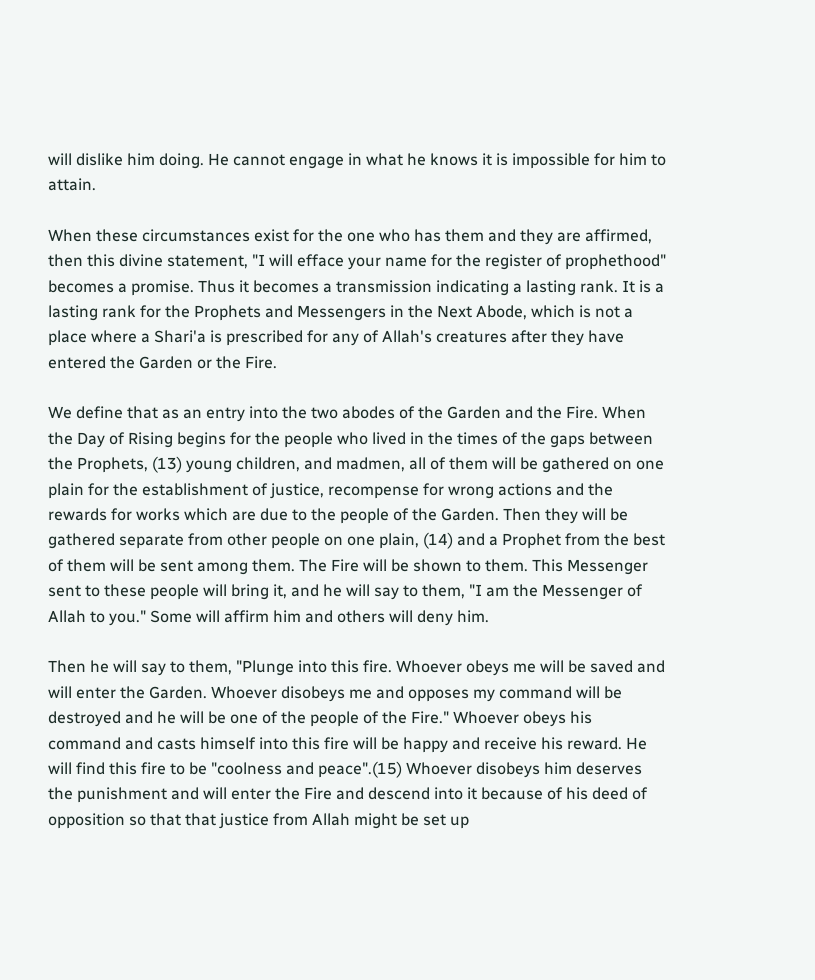will dislike him doing. He cannot engage in what he knows it is impossible for him to attain.

When these circumstances exist for the one who has them and they are affirmed, then this divine statement, "I will efface your name for the register of prophethood" becomes a promise. Thus it becomes a transmission indicating a lasting rank. It is a lasting rank for the Prophets and Messengers in the Next Abode, which is not a place where a Shari'a is prescribed for any of Allah's creatures after they have entered the Garden or the Fire.

We define that as an entry into the two abodes of the Garden and the Fire. When the Day of Rising begins for the people who lived in the times of the gaps between the Prophets, (13) young children, and madmen, all of them will be gathered on one plain for the establishment of justice, recompense for wrong actions and the rewards for works which are due to the people of the Garden. Then they will be gathered separate from other people on one plain, (14) and a Prophet from the best of them will be sent among them. The Fire will be shown to them. This Messenger sent to these people will bring it, and he will say to them, "I am the Messenger of Allah to you." Some will affirm him and others will deny him.

Then he will say to them, "Plunge into this fire. Whoever obeys me will be saved and will enter the Garden. Whoever disobeys me and opposes my command will be destroyed and he will be one of the people of the Fire." Whoever obeys his command and casts himself into this fire will be happy and receive his reward. He will find this fire to be "coolness and peace".(15) Whoever disobeys him deserves the punishment and will enter the Fire and descend into it because of his deed of opposition so that that justice from Allah might be set up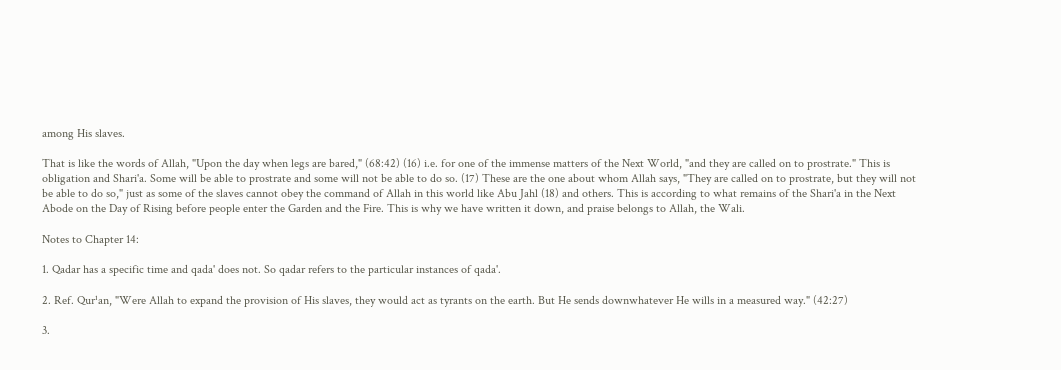among His slaves.

That is like the words of Allah, "Upon the day when legs are bared," (68:42) (16) i.e. for one of the immense matters of the Next World, "and they are called on to prostrate." This is obligation and Shari'a. Some will be able to prostrate and some will not be able to do so. (17) These are the one about whom Allah says, "They are called on to prostrate, but they will not be able to do so," just as some of the slaves cannot obey the command of Allah in this world like Abu Jahl (18) and others. This is according to what remains of the Shari'a in the Next Abode on the Day of Rising before people enter the Garden and the Fire. This is why we have written it down, and praise belongs to Allah, the Wali.

Notes to Chapter 14:

1. Qadar has a specific time and qada' does not. So qadar refers to the particular instances of qada'.

2. Ref. Qur¹an, "Were Allah to expand the provision of His slaves, they would act as tyrants on the earth. But He sends downwhatever He wills in a measured way." (42:27)

3.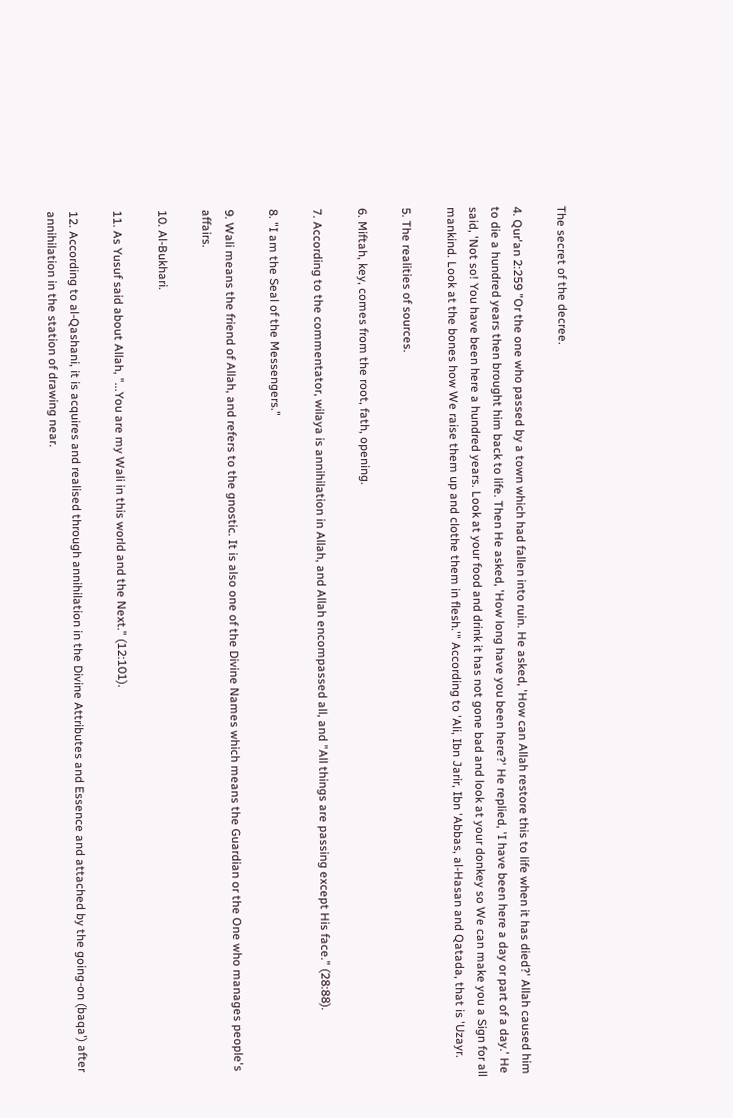The secret of the decree.

4. Qur'an 2:259 "Or the one who passed by a town which had fallen into ruin. He asked, 'How can Allah restore this to life when it has died?' Allah caused him to die a hundred years then brought him back to life. Then He asked, 'How long have you been here?' He replied, 'I have been here a day or part of a day.' He said, 'Not so! You have been here a hundred years. Look at your food and drink it has not gone bad and look at your donkey so We can make you a Sign for all mankind. Look at the bones how We raise them up and clothe them in flesh.'" According to 'Ali, Ibn Jarir, Ibn 'Abbas, al-Hasan and Qatada, that is 'Uzayr.

5. The realities of sources.

6. Miftah, key, comes from the root, fath, opening.

7. According to the commentator, wilaya is annihilation in Allah, and Allah encompassed all, and "All things are passing except His face." (28:88).

8. "I am the Seal of the Messengers."

9. Wali means the friend of Allah, and refers to the gnostic. It is also one of the Divine Names which means the Guardian or the One who manages people's affairs.

10. Al-Bukhari.

11. As Yusuf said about Allah, "...You are my Wali in this world and the Next." (12:101).

12. According to al-Qashani, it is acquires and realised through annihilation in the Divine Attributes and Essence and attached by the going-on (baqa') after annihilation in the station of drawing near.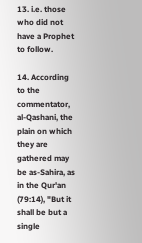13. i.e. those who did not have a Prophet to follow.

14. According to the commentator, al-Qashani, the plain on which they are gathered may be as-Sahira, as in the Qur'an (79:14), "But it shall be but a single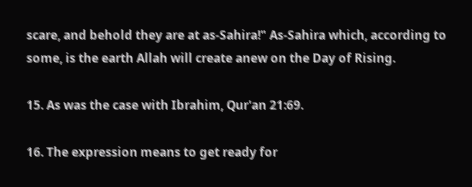scare, and behold they are at as-Sahira!" As-Sahira which, according to some, is the earth Allah will create anew on the Day of Rising.

15. As was the case with Ibrahim, Qur'an 21:69.

16. The expression means to get ready for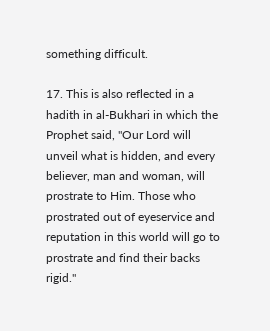something difficult.

17. This is also reflected in a hadith in al-Bukhari in which the Prophet said, "Our Lord will unveil what is hidden, and every believer, man and woman, will prostrate to Him. Those who prostrated out of eyeservice and reputation in this world will go to prostrate and find their backs rigid."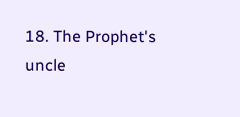18. The Prophet's uncle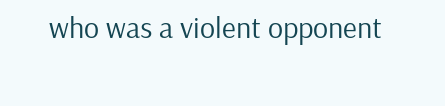who was a violent opponent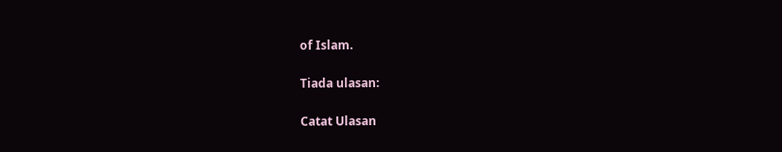of Islam.

Tiada ulasan:

Catat Ulasan